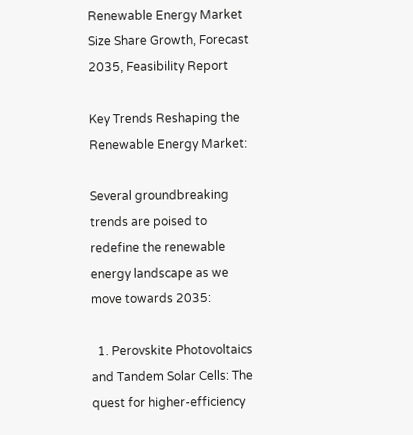Renewable Energy Market Size Share Growth, Forecast 2035, Feasibility Report

Key Trends Reshaping the Renewable Energy Market:

Several groundbreaking trends are poised to redefine the renewable energy landscape as we move towards 2035:

  1. Perovskite Photovoltaics and Tandem Solar Cells: The quest for higher-efficiency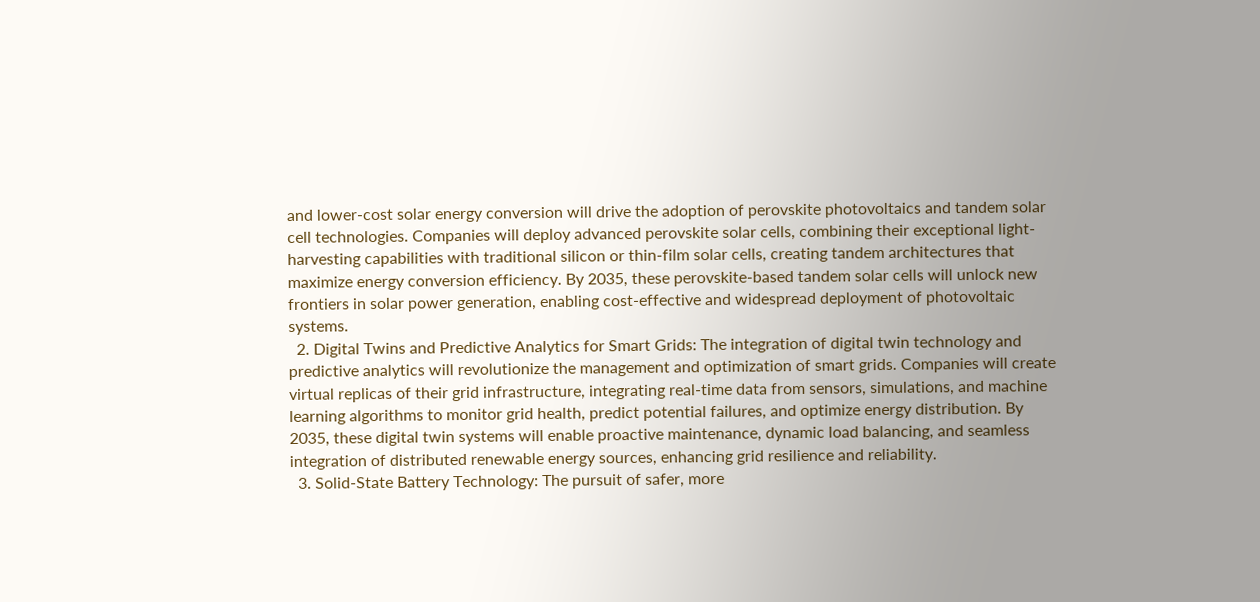and lower-cost solar energy conversion will drive the adoption of perovskite photovoltaics and tandem solar cell technologies. Companies will deploy advanced perovskite solar cells, combining their exceptional light-harvesting capabilities with traditional silicon or thin-film solar cells, creating tandem architectures that maximize energy conversion efficiency. By 2035, these perovskite-based tandem solar cells will unlock new frontiers in solar power generation, enabling cost-effective and widespread deployment of photovoltaic systems.
  2. Digital Twins and Predictive Analytics for Smart Grids: The integration of digital twin technology and predictive analytics will revolutionize the management and optimization of smart grids. Companies will create virtual replicas of their grid infrastructure, integrating real-time data from sensors, simulations, and machine learning algorithms to monitor grid health, predict potential failures, and optimize energy distribution. By 2035, these digital twin systems will enable proactive maintenance, dynamic load balancing, and seamless integration of distributed renewable energy sources, enhancing grid resilience and reliability.
  3. Solid-State Battery Technology: The pursuit of safer, more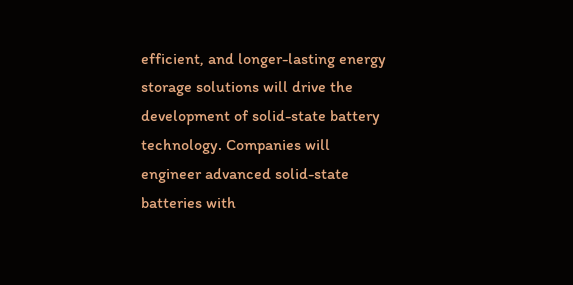efficient, and longer-lasting energy storage solutions will drive the development of solid-state battery technology. Companies will engineer advanced solid-state batteries with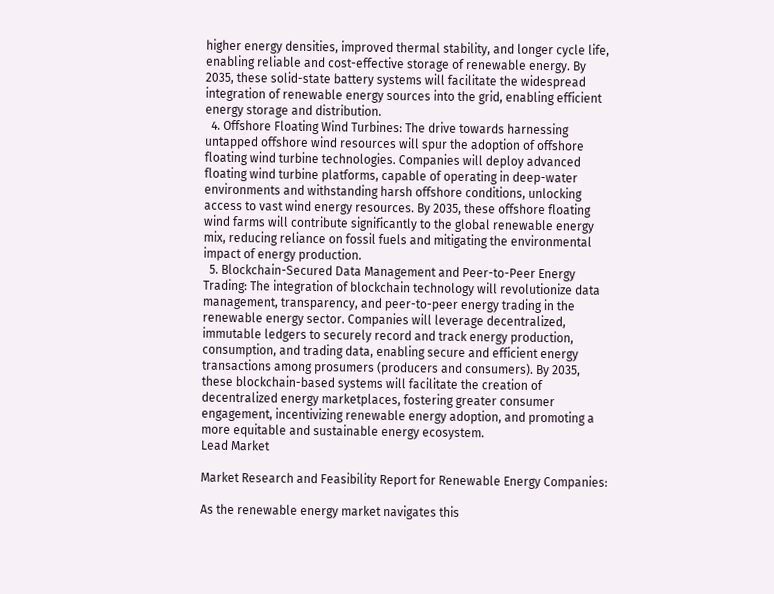higher energy densities, improved thermal stability, and longer cycle life, enabling reliable and cost-effective storage of renewable energy. By 2035, these solid-state battery systems will facilitate the widespread integration of renewable energy sources into the grid, enabling efficient energy storage and distribution.
  4. Offshore Floating Wind Turbines: The drive towards harnessing untapped offshore wind resources will spur the adoption of offshore floating wind turbine technologies. Companies will deploy advanced floating wind turbine platforms, capable of operating in deep-water environments and withstanding harsh offshore conditions, unlocking access to vast wind energy resources. By 2035, these offshore floating wind farms will contribute significantly to the global renewable energy mix, reducing reliance on fossil fuels and mitigating the environmental impact of energy production.
  5. Blockchain-Secured Data Management and Peer-to-Peer Energy Trading: The integration of blockchain technology will revolutionize data management, transparency, and peer-to-peer energy trading in the renewable energy sector. Companies will leverage decentralized, immutable ledgers to securely record and track energy production, consumption, and trading data, enabling secure and efficient energy transactions among prosumers (producers and consumers). By 2035, these blockchain-based systems will facilitate the creation of decentralized energy marketplaces, fostering greater consumer engagement, incentivizing renewable energy adoption, and promoting a more equitable and sustainable energy ecosystem.
Lead Market

Market Research and Feasibility Report for Renewable Energy Companies:

As the renewable energy market navigates this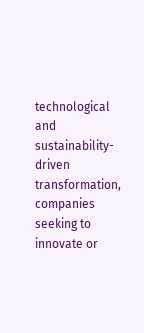technological and sustainability-driven transformation, companies seeking to innovate or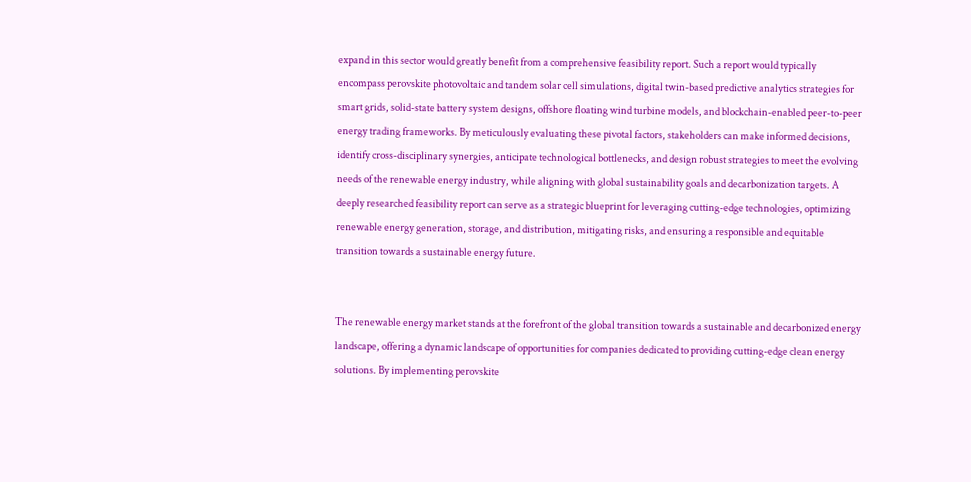expand in this sector would greatly benefit from a comprehensive feasibility report. Such a report would typically encompass perovskite photovoltaic and tandem solar cell simulations, digital twin-based predictive analytics strategies for smart grids, solid-state battery system designs, offshore floating wind turbine models, and blockchain-enabled peer-to-peer energy trading frameworks. By meticulously evaluating these pivotal factors, stakeholders can make informed decisions, identify cross-disciplinary synergies, anticipate technological bottlenecks, and design robust strategies to meet the evolving needs of the renewable energy industry, while aligning with global sustainability goals and decarbonization targets. A deeply researched feasibility report can serve as a strategic blueprint for leveraging cutting-edge technologies, optimizing renewable energy generation, storage, and distribution, mitigating risks, and ensuring a responsible and equitable transition towards a sustainable energy future.


The renewable energy market stands at the forefront of the global transition towards a sustainable and decarbonized energy landscape, offering a dynamic landscape of opportunities for companies dedicated to providing cutting-edge clean energy solutions. By implementing perovskite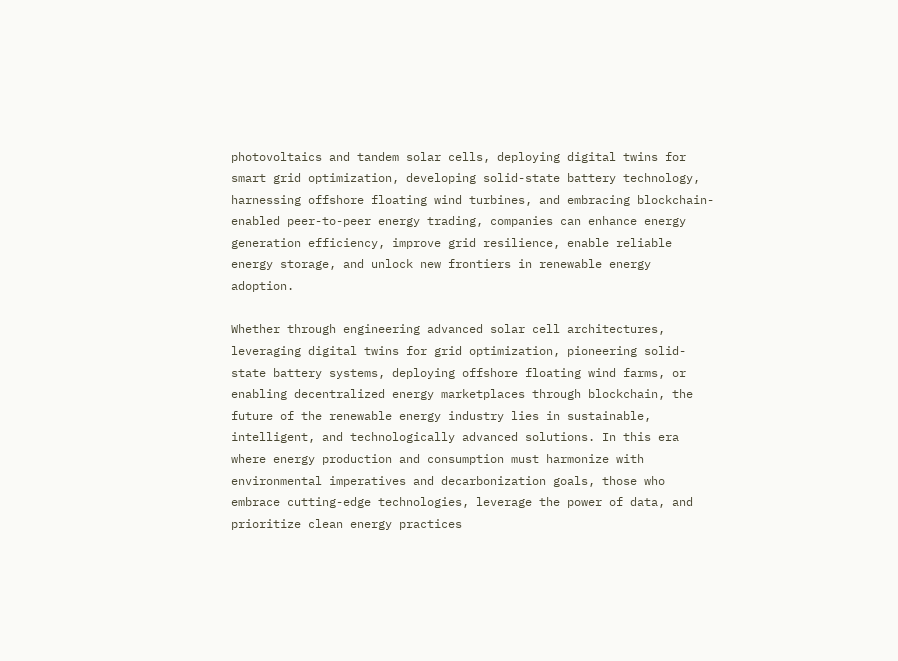photovoltaics and tandem solar cells, deploying digital twins for smart grid optimization, developing solid-state battery technology, harnessing offshore floating wind turbines, and embracing blockchain-enabled peer-to-peer energy trading, companies can enhance energy generation efficiency, improve grid resilience, enable reliable energy storage, and unlock new frontiers in renewable energy adoption.

Whether through engineering advanced solar cell architectures, leveraging digital twins for grid optimization, pioneering solid-state battery systems, deploying offshore floating wind farms, or enabling decentralized energy marketplaces through blockchain, the future of the renewable energy industry lies in sustainable, intelligent, and technologically advanced solutions. In this era where energy production and consumption must harmonize with environmental imperatives and decarbonization goals, those who embrace cutting-edge technologies, leverage the power of data, and prioritize clean energy practices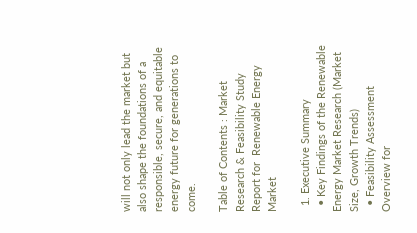will not only lead the market but also shape the foundations of a responsible, secure, and equitable energy future for generations to come.

Table of Contents : Market Research & Feasibility Study Report for  Renewable Energy Market

  1. Executive Summary
  • Key Findings of the Renewable Energy Market Research (Market Size, Growth Trends)
  • Feasibility Assessment Overview for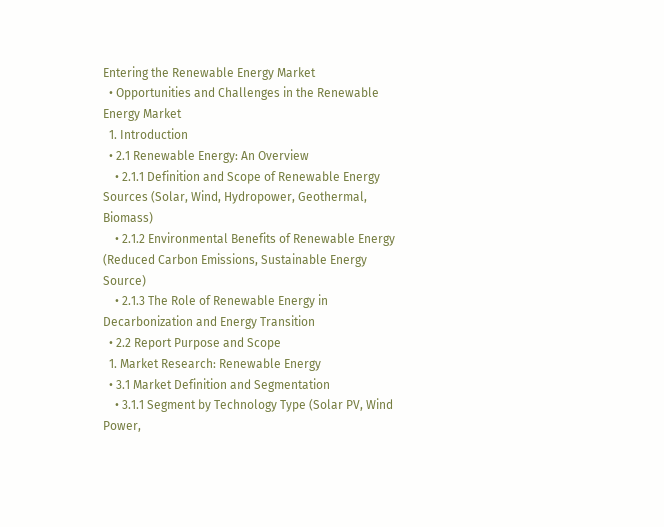Entering the Renewable Energy Market
  • Opportunities and Challenges in the Renewable Energy Market
  1. Introduction
  • 2.1 Renewable Energy: An Overview
    • 2.1.1 Definition and Scope of Renewable Energy Sources (Solar, Wind, Hydropower, Geothermal, Biomass)
    • 2.1.2 Environmental Benefits of Renewable Energy (Reduced Carbon Emissions, Sustainable Energy Source)
    • 2.1.3 The Role of Renewable Energy in Decarbonization and Energy Transition
  • 2.2 Report Purpose and Scope
  1. Market Research: Renewable Energy
  • 3.1 Market Definition and Segmentation
    • 3.1.1 Segment by Technology Type (Solar PV, Wind Power,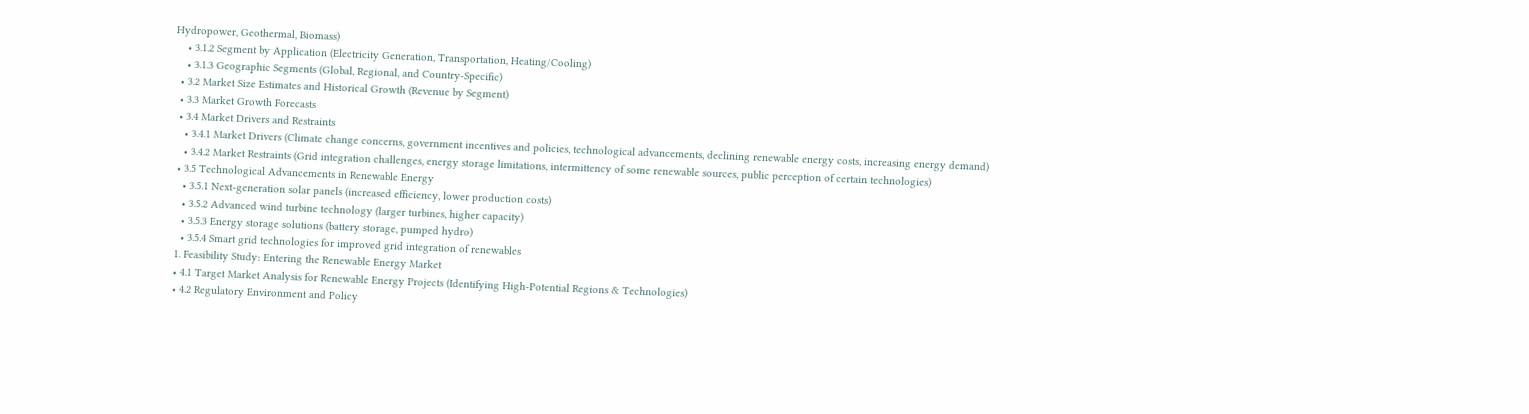Hydropower, Geothermal, Biomass)
    • 3.1.2 Segment by Application (Electricity Generation, Transportation, Heating/Cooling)
    • 3.1.3 Geographic Segments (Global, Regional, and Country-Specific)
  • 3.2 Market Size Estimates and Historical Growth (Revenue by Segment)
  • 3.3 Market Growth Forecasts
  • 3.4 Market Drivers and Restraints
    • 3.4.1 Market Drivers (Climate change concerns, government incentives and policies, technological advancements, declining renewable energy costs, increasing energy demand)
    • 3.4.2 Market Restraints (Grid integration challenges, energy storage limitations, intermittency of some renewable sources, public perception of certain technologies)
  • 3.5 Technological Advancements in Renewable Energy
    • 3.5.1 Next-generation solar panels (increased efficiency, lower production costs)
    • 3.5.2 Advanced wind turbine technology (larger turbines, higher capacity)
    • 3.5.3 Energy storage solutions (battery storage, pumped hydro)
    • 3.5.4 Smart grid technologies for improved grid integration of renewables
  1. Feasibility Study: Entering the Renewable Energy Market
  • 4.1 Target Market Analysis for Renewable Energy Projects (Identifying High-Potential Regions & Technologies)
  • 4.2 Regulatory Environment and Policy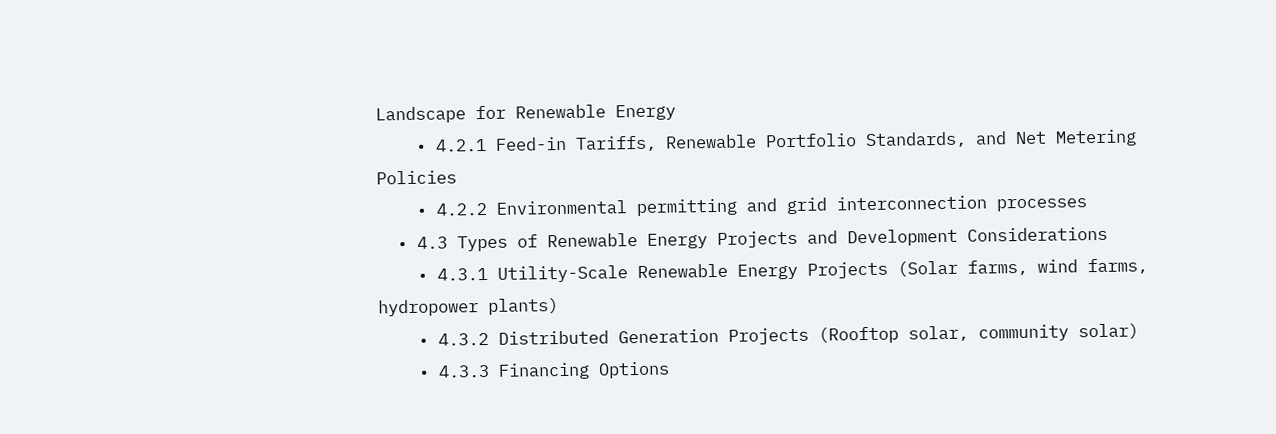Landscape for Renewable Energy
    • 4.2.1 Feed-in Tariffs, Renewable Portfolio Standards, and Net Metering Policies
    • 4.2.2 Environmental permitting and grid interconnection processes
  • 4.3 Types of Renewable Energy Projects and Development Considerations
    • 4.3.1 Utility-Scale Renewable Energy Projects (Solar farms, wind farms, hydropower plants)
    • 4.3.2 Distributed Generation Projects (Rooftop solar, community solar)
    • 4.3.3 Financing Options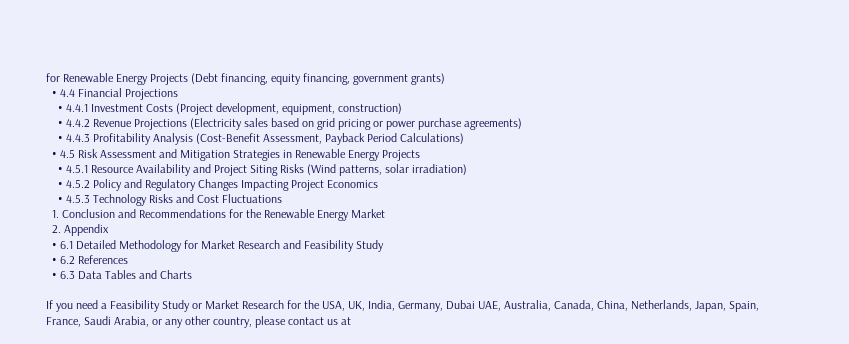for Renewable Energy Projects (Debt financing, equity financing, government grants)
  • 4.4 Financial Projections
    • 4.4.1 Investment Costs (Project development, equipment, construction)
    • 4.4.2 Revenue Projections (Electricity sales based on grid pricing or power purchase agreements)
    • 4.4.3 Profitability Analysis (Cost-Benefit Assessment, Payback Period Calculations)
  • 4.5 Risk Assessment and Mitigation Strategies in Renewable Energy Projects
    • 4.5.1 Resource Availability and Project Siting Risks (Wind patterns, solar irradiation)
    • 4.5.2 Policy and Regulatory Changes Impacting Project Economics
    • 4.5.3 Technology Risks and Cost Fluctuations
  1. Conclusion and Recommendations for the Renewable Energy Market
  2. Appendix
  • 6.1 Detailed Methodology for Market Research and Feasibility Study
  • 6.2 References
  • 6.3 Data Tables and Charts

If you need a Feasibility Study or Market Research for the USA, UK, India, Germany, Dubai UAE, Australia, Canada, China, Netherlands, Japan, Spain, France, Saudi Arabia, or any other country, please contact us at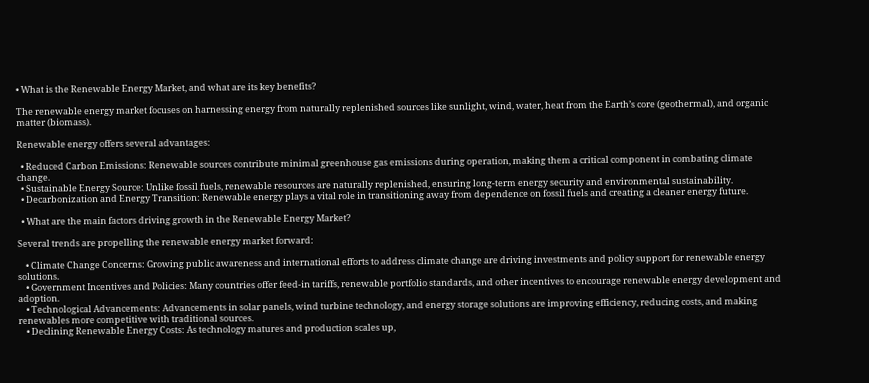• What is the Renewable Energy Market, and what are its key benefits?

The renewable energy market focuses on harnessing energy from naturally replenished sources like sunlight, wind, water, heat from the Earth’s core (geothermal), and organic matter (biomass).

Renewable energy offers several advantages:

  • Reduced Carbon Emissions: Renewable sources contribute minimal greenhouse gas emissions during operation, making them a critical component in combating climate change.
  • Sustainable Energy Source: Unlike fossil fuels, renewable resources are naturally replenished, ensuring long-term energy security and environmental sustainability.
  • Decarbonization and Energy Transition: Renewable energy plays a vital role in transitioning away from dependence on fossil fuels and creating a cleaner energy future.

  • What are the main factors driving growth in the Renewable Energy Market?

Several trends are propelling the renewable energy market forward:

    • Climate Change Concerns: Growing public awareness and international efforts to address climate change are driving investments and policy support for renewable energy solutions.
    • Government Incentives and Policies: Many countries offer feed-in tariffs, renewable portfolio standards, and other incentives to encourage renewable energy development and adoption.
    • Technological Advancements: Advancements in solar panels, wind turbine technology, and energy storage solutions are improving efficiency, reducing costs, and making renewables more competitive with traditional sources.
    • Declining Renewable Energy Costs: As technology matures and production scales up,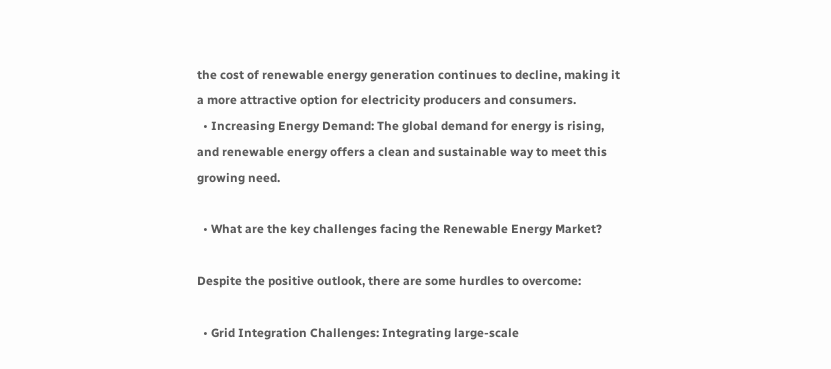the cost of renewable energy generation continues to decline, making it a more attractive option for electricity producers and consumers.
  • Increasing Energy Demand: The global demand for energy is rising, and renewable energy offers a clean and sustainable way to meet this growing need.

  • What are the key challenges facing the Renewable Energy Market?

Despite the positive outlook, there are some hurdles to overcome:

  • Grid Integration Challenges: Integrating large-scale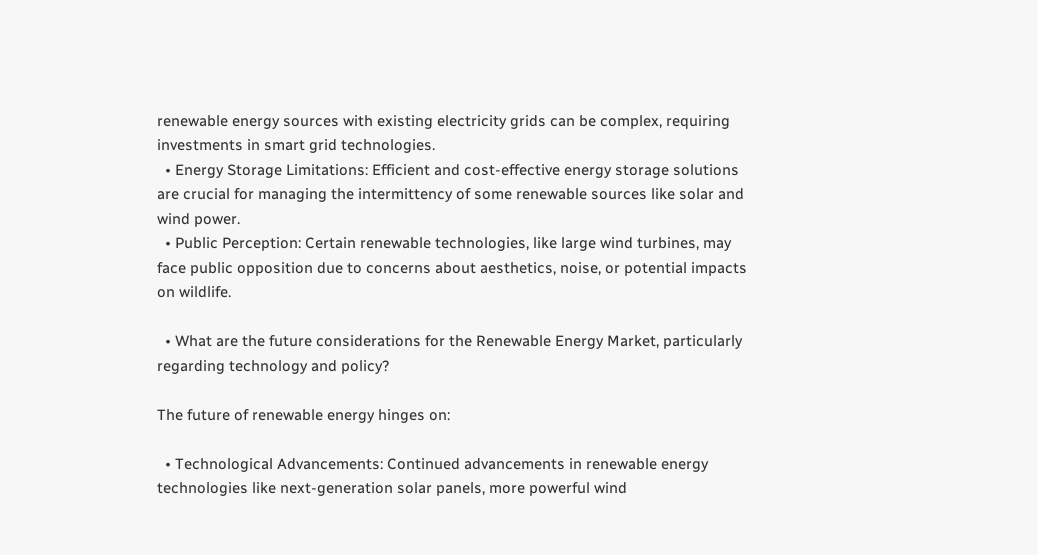renewable energy sources with existing electricity grids can be complex, requiring investments in smart grid technologies.
  • Energy Storage Limitations: Efficient and cost-effective energy storage solutions are crucial for managing the intermittency of some renewable sources like solar and wind power.
  • Public Perception: Certain renewable technologies, like large wind turbines, may face public opposition due to concerns about aesthetics, noise, or potential impacts on wildlife.

  • What are the future considerations for the Renewable Energy Market, particularly regarding technology and policy?

The future of renewable energy hinges on:

  • Technological Advancements: Continued advancements in renewable energy technologies like next-generation solar panels, more powerful wind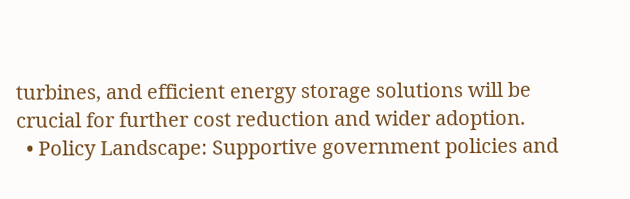turbines, and efficient energy storage solutions will be crucial for further cost reduction and wider adoption.
  • Policy Landscape: Supportive government policies and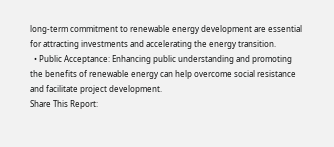long-term commitment to renewable energy development are essential for attracting investments and accelerating the energy transition.
  • Public Acceptance: Enhancing public understanding and promoting the benefits of renewable energy can help overcome social resistance and facilitate project development.
Share This Report: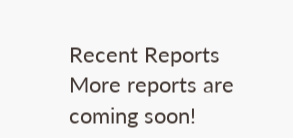Recent Reports
More reports are coming soon!